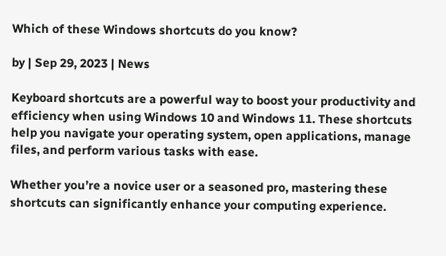Which of these Windows shortcuts do you know?

by | Sep 29, 2023 | News

Keyboard shortcuts are a powerful way to boost your productivity and efficiency when using Windows 10 and Windows 11. These shortcuts help you navigate your operating system, open applications, manage files, and perform various tasks with ease.

Whether you’re a novice user or a seasoned pro, mastering these shortcuts can significantly enhance your computing experience.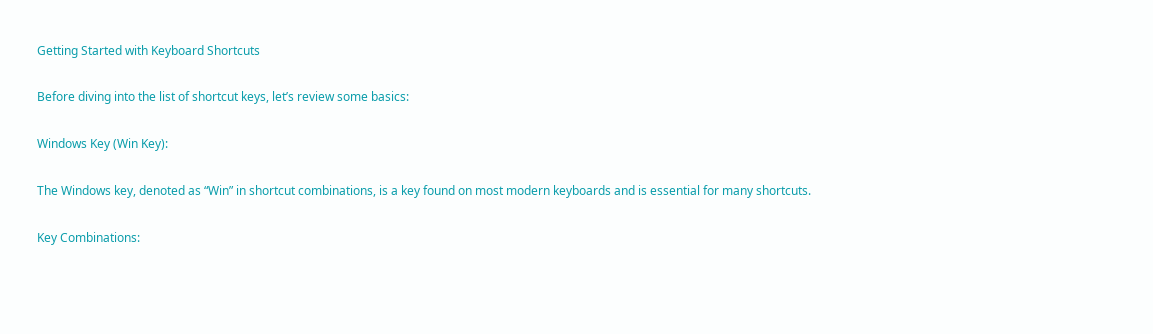Getting Started with Keyboard Shortcuts

Before diving into the list of shortcut keys, let’s review some basics:

Windows Key (Win Key):

The Windows key, denoted as “Win” in shortcut combinations, is a key found on most modern keyboards and is essential for many shortcuts.

Key Combinations: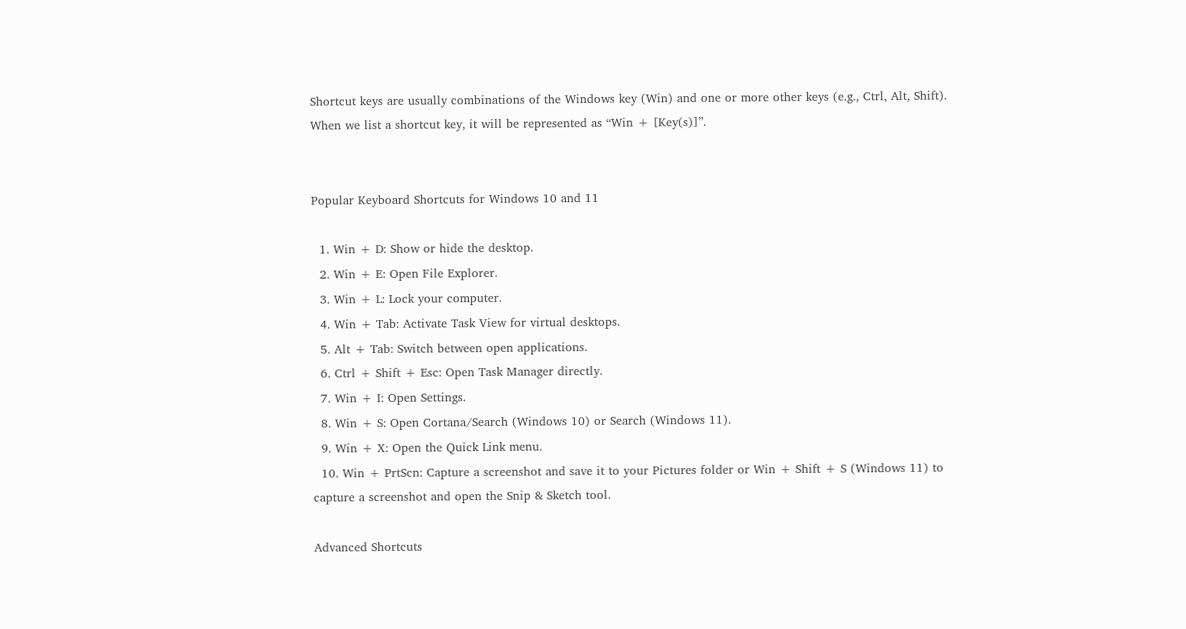Shortcut keys are usually combinations of the Windows key (Win) and one or more other keys (e.g., Ctrl, Alt, Shift). When we list a shortcut key, it will be represented as “Win + [Key(s)]”.


Popular Keyboard Shortcuts for Windows 10 and 11

  1. Win + D: Show or hide the desktop.
  2. Win + E: Open File Explorer.
  3. Win + L: Lock your computer.
  4. Win + Tab: Activate Task View for virtual desktops.
  5. Alt + Tab: Switch between open applications.
  6. Ctrl + Shift + Esc: Open Task Manager directly.
  7. Win + I: Open Settings.
  8. Win + S: Open Cortana/Search (Windows 10) or Search (Windows 11).
  9. Win + X: Open the Quick Link menu.
  10. Win + PrtScn: Capture a screenshot and save it to your Pictures folder or Win + Shift + S (Windows 11) to capture a screenshot and open the Snip & Sketch tool.

Advanced Shortcuts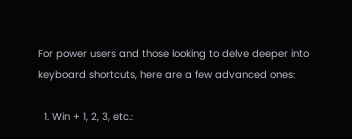For power users and those looking to delve deeper into keyboard shortcuts, here are a few advanced ones:

  1. Win + 1, 2, 3, etc.: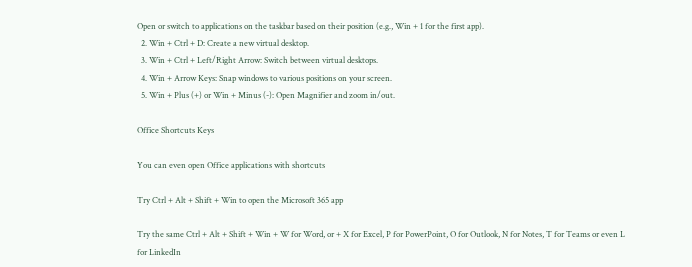Open or switch to applications on the taskbar based on their position (e.g., Win + 1 for the first app).
  2. Win + Ctrl + D: Create a new virtual desktop.
  3. Win + Ctrl + Left/Right Arrow: Switch between virtual desktops.
  4. Win + Arrow Keys: Snap windows to various positions on your screen.
  5. Win + Plus (+) or Win + Minus (-): Open Magnifier and zoom in/out.

Office Shortcuts Keys

You can even open Office applications with shortcuts

Try Ctrl + Alt + Shift + Win to open the Microsoft 365 app

Try the same Ctrl + Alt + Shift + Win + W for Word, or + X for Excel, P for PowerPoint, O for Outlook, N for Notes, T for Teams or even L for LinkedIn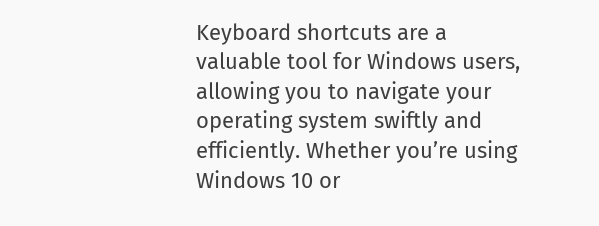Keyboard shortcuts are a valuable tool for Windows users, allowing you to navigate your operating system swiftly and efficiently. Whether you’re using Windows 10 or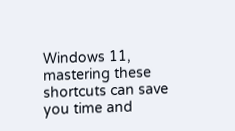Windows 11, mastering these shortcuts can save you time and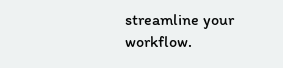streamline your workflow.